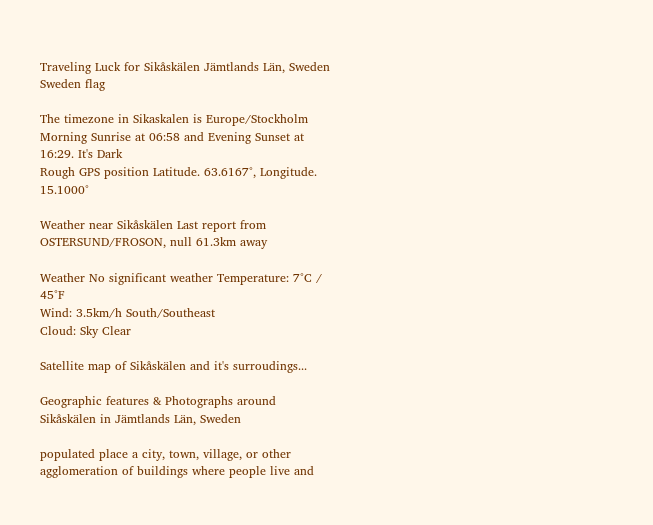Traveling Luck for Sikåskälen Jämtlands Län, Sweden Sweden flag

The timezone in Sikaskalen is Europe/Stockholm
Morning Sunrise at 06:58 and Evening Sunset at 16:29. It's Dark
Rough GPS position Latitude. 63.6167°, Longitude. 15.1000°

Weather near Sikåskälen Last report from OSTERSUND/FROSON, null 61.3km away

Weather No significant weather Temperature: 7°C / 45°F
Wind: 3.5km/h South/Southeast
Cloud: Sky Clear

Satellite map of Sikåskälen and it's surroudings...

Geographic features & Photographs around Sikåskälen in Jämtlands Län, Sweden

populated place a city, town, village, or other agglomeration of buildings where people live and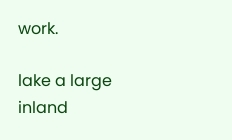work.

lake a large inland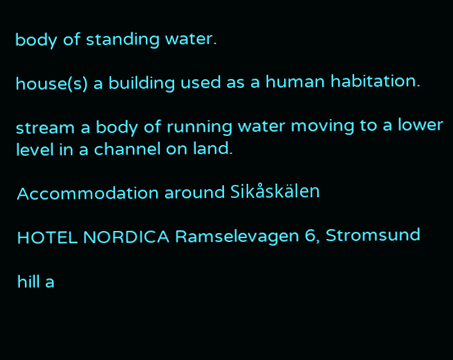body of standing water.

house(s) a building used as a human habitation.

stream a body of running water moving to a lower level in a channel on land.

Accommodation around Sikåskälen

HOTEL NORDICA Ramselevagen 6, Stromsund

hill a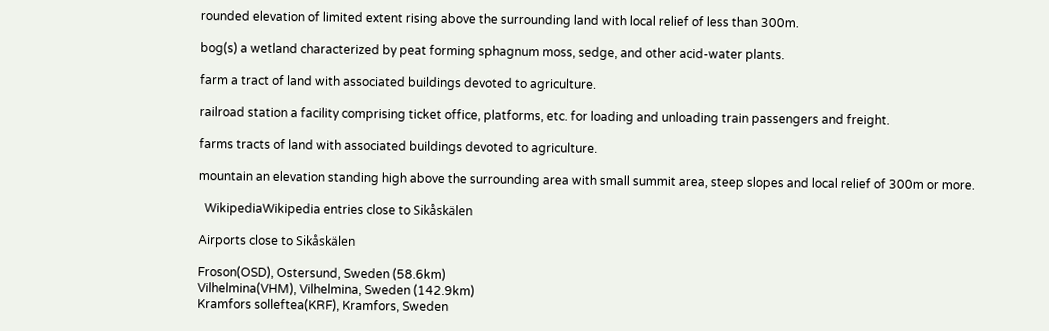rounded elevation of limited extent rising above the surrounding land with local relief of less than 300m.

bog(s) a wetland characterized by peat forming sphagnum moss, sedge, and other acid-water plants.

farm a tract of land with associated buildings devoted to agriculture.

railroad station a facility comprising ticket office, platforms, etc. for loading and unloading train passengers and freight.

farms tracts of land with associated buildings devoted to agriculture.

mountain an elevation standing high above the surrounding area with small summit area, steep slopes and local relief of 300m or more.

  WikipediaWikipedia entries close to Sikåskälen

Airports close to Sikåskälen

Froson(OSD), Ostersund, Sweden (58.6km)
Vilhelmina(VHM), Vilhelmina, Sweden (142.9km)
Kramfors solleftea(KRF), Kramfors, Sweden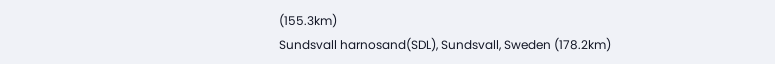(155.3km)
Sundsvall harnosand(SDL), Sundsvall, Sweden (178.2km)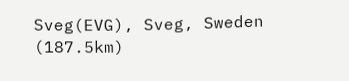Sveg(EVG), Sveg, Sweden (187.5km)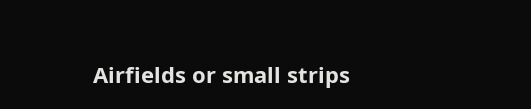Airfields or small strips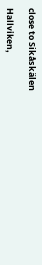close to Sikåskälen

Hallviken,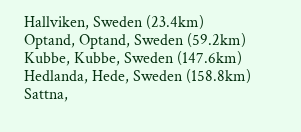Hallviken, Sweden (23.4km)
Optand, Optand, Sweden (59.2km)
Kubbe, Kubbe, Sweden (147.6km)
Hedlanda, Hede, Sweden (158.8km)
Sattna,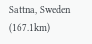Sattna, Sweden (167.1km)